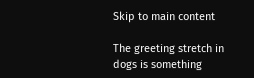Skip to main content

The greeting stretch in dogs is something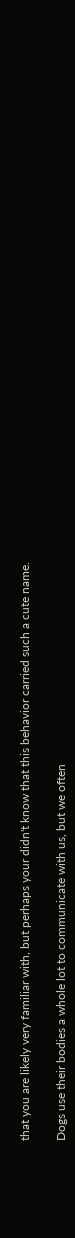that you are likely very familiar with, but perhaps your didn't know that this behavior carried such a cute name.

Dogs use their bodies a whole lot to communicate with us, but we often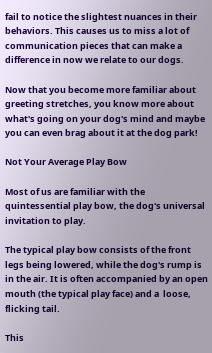fail to notice the slightest nuances in their behaviors. This causes us to miss a lot of communication pieces that can make a difference in now we relate to our dogs.

Now that you become more familiar about greeting stretches, you know more about what's going on your dog's mind and maybe you can even brag about it at the dog park!

Not Your Average Play Bow

Most of us are familiar with the quintessential play bow, the dog's universal invitation to play.

The typical play bow consists of the front legs being lowered, while the dog's rump is in the air. It is often accompanied by an open mouth (the typical play face) and a  loose, flicking tail.

This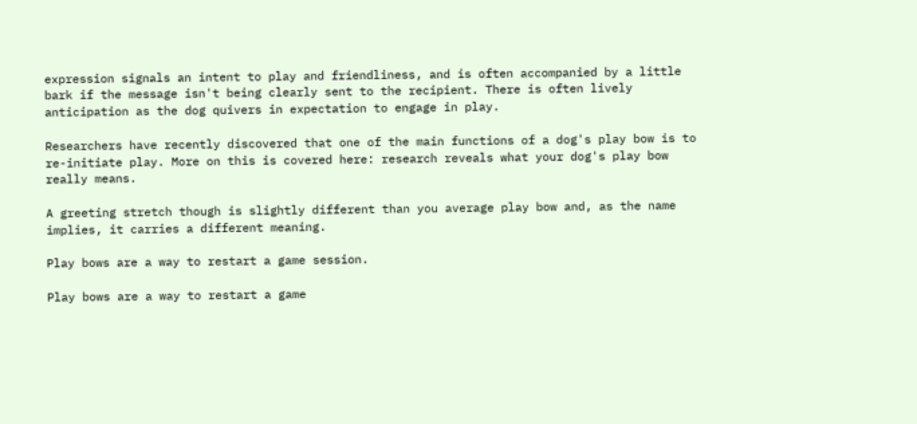expression signals an intent to play and friendliness, and is often accompanied by a little bark if the message isn't being clearly sent to the recipient. There is often lively anticipation as the dog quivers in expectation to engage in play.

Researchers have recently discovered that one of the main functions of a dog's play bow is to re-initiate play. More on this is covered here: research reveals what your dog's play bow really means.

A greeting stretch though is slightly different than you average play bow and, as the name implies, it carries a different meaning.

Play bows are a way to restart a game session.

Play bows are a way to restart a game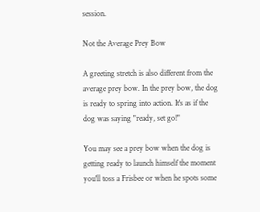session.

Not the Average Prey Bow

A greeting stretch is also different from the average prey bow. In the prey bow, the dog is ready to spring into action. It's as if the dog was saying "ready, set go!"

You may see a prey bow when the dog is getting ready to launch himself the moment you'll toss a Frisbee or when he spots some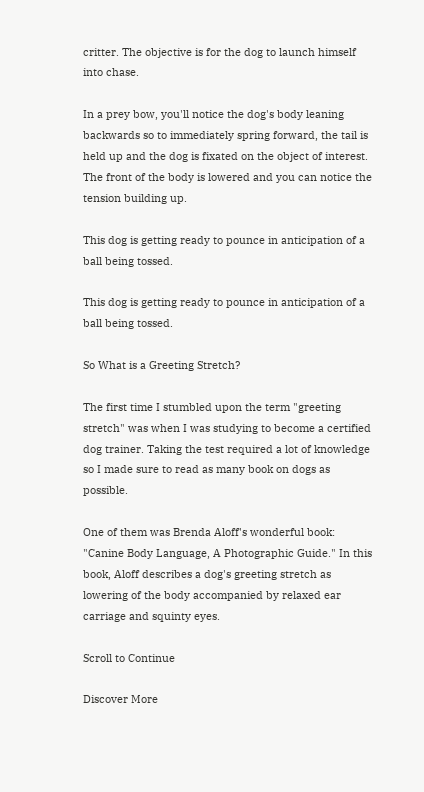critter. The objective is for the dog to launch himself into chase.

In a prey bow, you'll notice the dog's body leaning backwards so to immediately spring forward, the tail is held up and the dog is fixated on the object of interest. The front of the body is lowered and you can notice the tension building up.

This dog is getting ready to pounce in anticipation of a ball being tossed.

This dog is getting ready to pounce in anticipation of a ball being tossed.

So What is a Greeting Stretch?

The first time I stumbled upon the term "greeting stretch" was when I was studying to become a certified dog trainer. Taking the test required a lot of knowledge so I made sure to read as many book on dogs as possible.

One of them was Brenda Aloff's wonderful book: "Canine Body Language, A Photographic Guide." In this book, Aloff describes a dog's greeting stretch as lowering of the body accompanied by relaxed ear carriage and squinty eyes.

Scroll to Continue

Discover More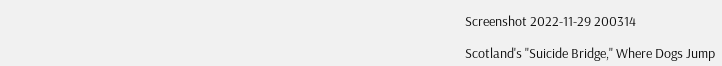Screenshot 2022-11-29 200314

Scotland's "Suicide Bridge," Where Dogs Jump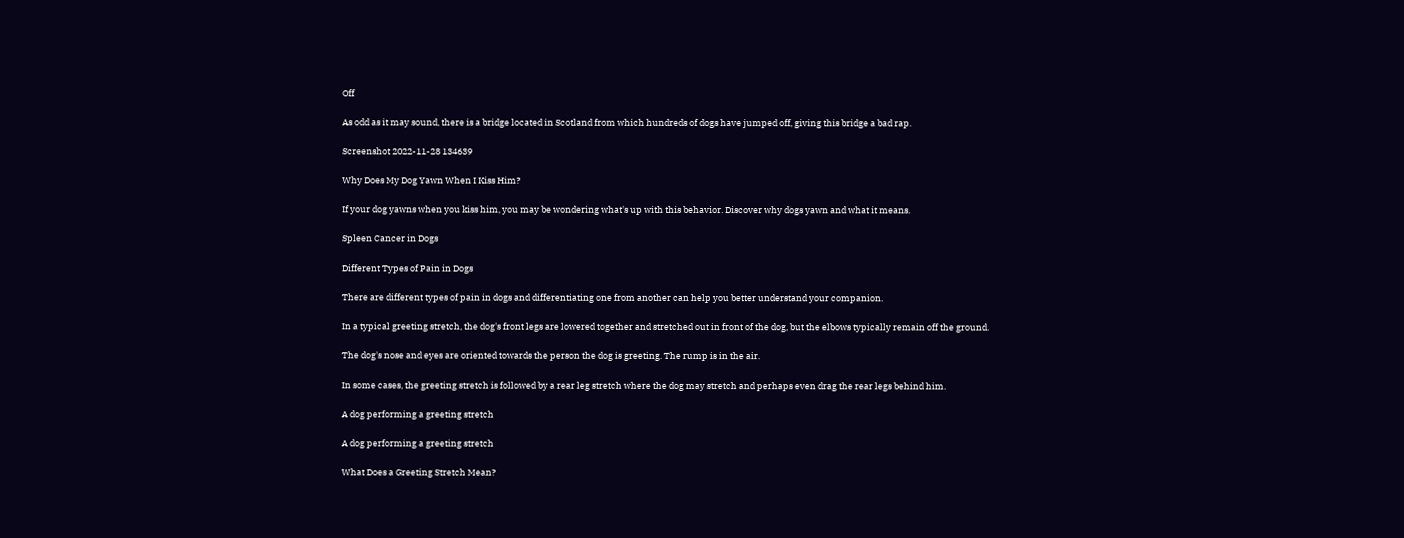Off

As odd as it may sound, there is a bridge located in Scotland from which hundreds of dogs have jumped off, giving this bridge a bad rap.

Screenshot 2022-11-28 134639

Why Does My Dog Yawn When I Kiss Him?

If your dog yawns when you kiss him, you may be wondering what's up with this behavior. Discover why dogs yawn and what it means.

Spleen Cancer in Dogs

Different Types of Pain in Dogs

There are different types of pain in dogs and differentiating one from another can help you better understand your companion.

In a typical greeting stretch, the dog's front legs are lowered together and stretched out in front of the dog, but the elbows typically remain off the ground.

The dog's nose and eyes are oriented towards the person the dog is greeting. The rump is in the air.

In some cases, the greeting stretch is followed by a rear leg stretch where the dog may stretch and perhaps even drag the rear legs behind him.

A dog performing a greeting stretch

A dog performing a greeting stretch

What Does a Greeting Stretch Mean?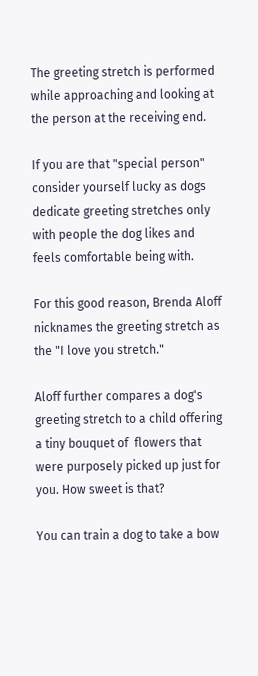The greeting stretch is performed while approaching and looking at the person at the receiving end.

If you are that "special person" consider yourself lucky as dogs dedicate greeting stretches only with people the dog likes and feels comfortable being with.

For this good reason, Brenda Aloff nicknames the greeting stretch as the "I love you stretch."

Aloff further compares a dog's greeting stretch to a child offering a tiny bouquet of  flowers that were purposely picked up just for you. How sweet is that?

You can train a dog to take a bow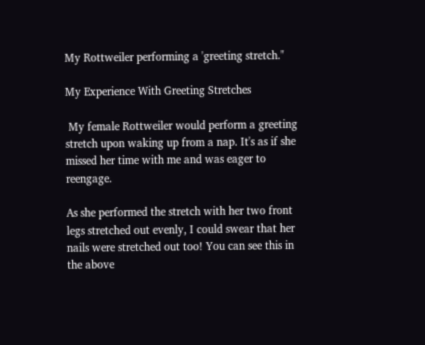My Rottweiler performing a 'greeting stretch."

My Experience With Greeting Stretches

 My female Rottweiler would perform a greeting stretch upon waking up from a nap. It's as if she missed her time with me and was eager to reengage.

As she performed the stretch with her two front legs stretched out evenly, I could swear that her nails were stretched out too! You can see this in the above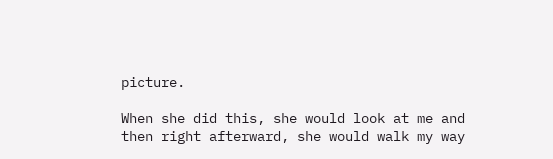picture.

When she did this, she would look at me and then right afterward, she would walk my way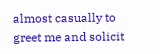almost casually to greet me and solicit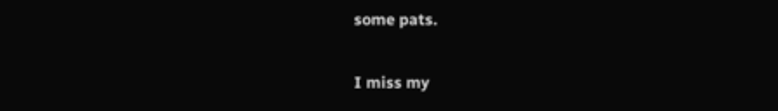some pats.

I miss my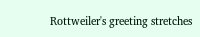Rottweiler's greeting stretches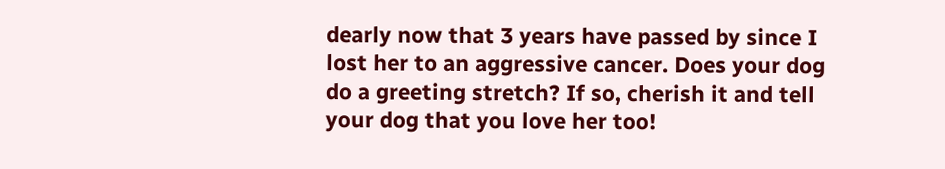dearly now that 3 years have passed by since I lost her to an aggressive cancer. Does your dog do a greeting stretch? If so, cherish it and tell your dog that you love her too!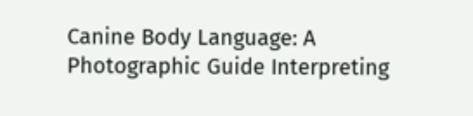Canine Body Language: A Photographic Guide Interpreting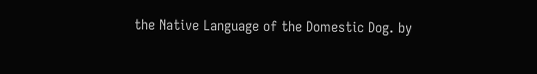the Native Language of the Domestic Dog. by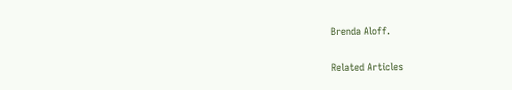Brenda Aloff.

Related Articles